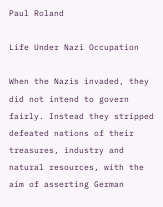Paul Roland

Life Under Nazi Occupation

When the Nazis invaded, they did not intend to govern fairly. Instead they stripped defeated nations of their treasures, industry and natural resources, with the aim of asserting German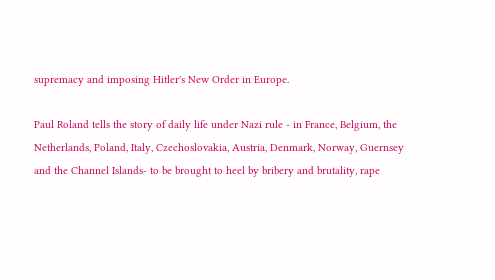supremacy and imposing Hitler's New Order in Europe.

Paul Roland tells the story of daily life under Nazi rule - in France, Belgium, the Netherlands, Poland, Italy, Czechoslovakia, Austria, Denmark, Norway, Guernsey and the Channel Islands- to be brought to heel by bribery and brutality, rape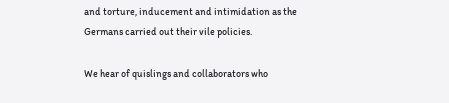and torture, inducement and intimidation as the Germans carried out their vile policies.

We hear of quislings and collaborators who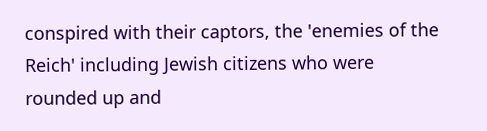conspired with their captors, the 'enemies of the Reich' including Jewish citizens who were rounded up and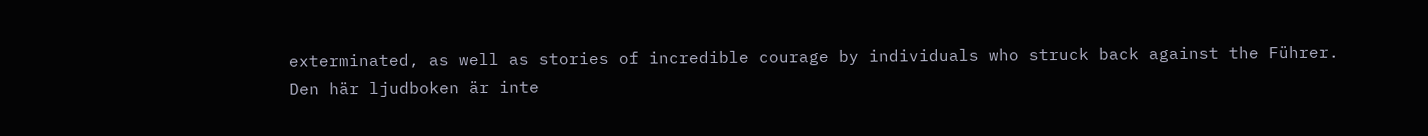exterminated, as well as stories of incredible courage by individuals who struck back against the Führer.
Den här ljudboken är inte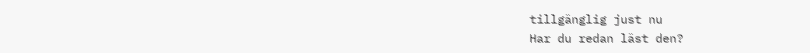tillgänglig just nu
Har du redan läst den?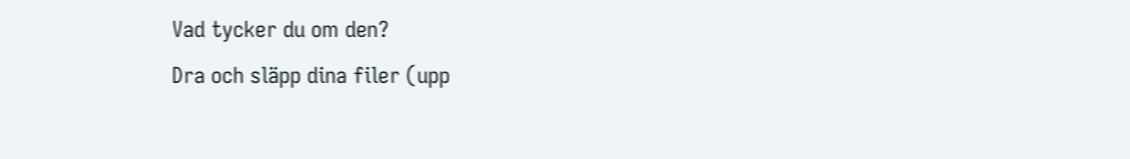Vad tycker du om den?
Dra och släpp dina filer (upp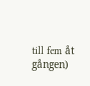till fem åt gången)